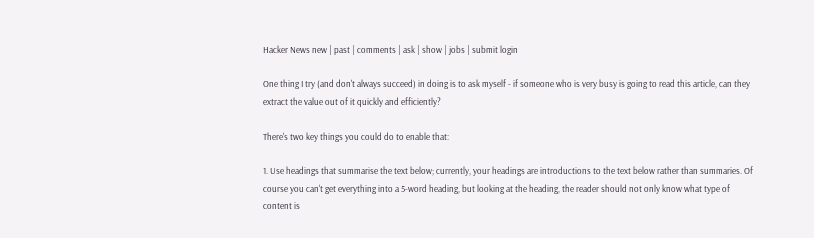Hacker News new | past | comments | ask | show | jobs | submit login

One thing I try (and don't always succeed) in doing is to ask myself - if someone who is very busy is going to read this article, can they extract the value out of it quickly and efficiently?

There's two key things you could do to enable that:

1. Use headings that summarise the text below; currently, your headings are introductions to the text below rather than summaries. Of course you can't get everything into a 5-word heading, but looking at the heading, the reader should not only know what type of content is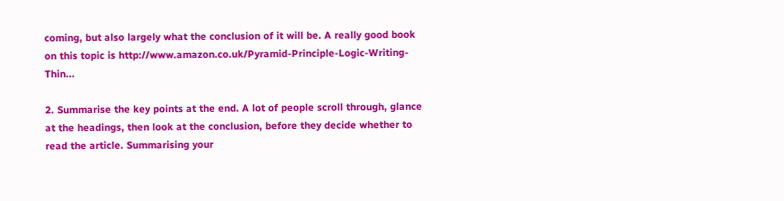coming, but also largely what the conclusion of it will be. A really good book on this topic is http://www.amazon.co.uk/Pyramid-Principle-Logic-Writing-Thin...

2. Summarise the key points at the end. A lot of people scroll through, glance at the headings, then look at the conclusion, before they decide whether to read the article. Summarising your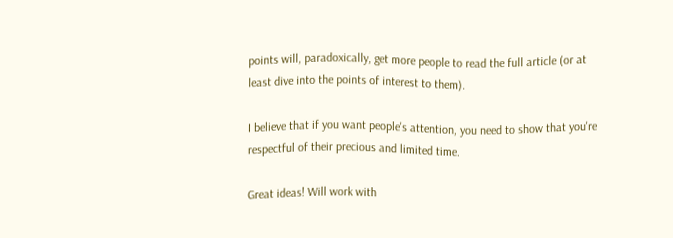points will, paradoxically, get more people to read the full article (or at least dive into the points of interest to them).

I believe that if you want people's attention, you need to show that you're respectful of their precious and limited time.

Great ideas! Will work with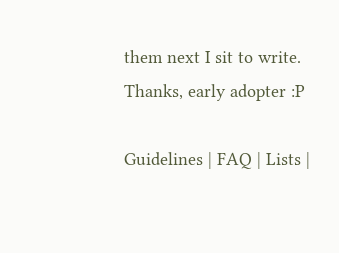them next I sit to write. Thanks, early adopter :P

Guidelines | FAQ | Lists |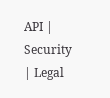API | Security | Legal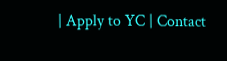| Apply to YC | Contact